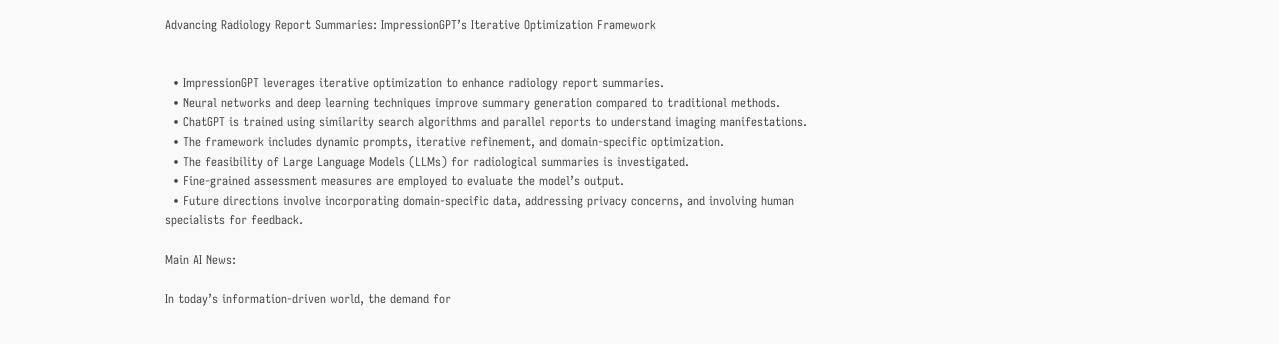Advancing Radiology Report Summaries: ImpressionGPT’s Iterative Optimization Framework


  • ImpressionGPT leverages iterative optimization to enhance radiology report summaries.
  • Neural networks and deep learning techniques improve summary generation compared to traditional methods.
  • ChatGPT is trained using similarity search algorithms and parallel reports to understand imaging manifestations.
  • The framework includes dynamic prompts, iterative refinement, and domain-specific optimization.
  • The feasibility of Large Language Models (LLMs) for radiological summaries is investigated.
  • Fine-grained assessment measures are employed to evaluate the model’s output.
  • Future directions involve incorporating domain-specific data, addressing privacy concerns, and involving human specialists for feedback.

Main AI News:

In today’s information-driven world, the demand for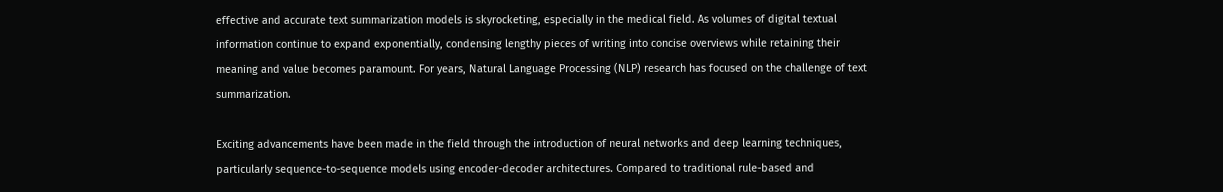effective and accurate text summarization models is skyrocketing, especially in the medical field. As volumes of digital textual information continue to expand exponentially, condensing lengthy pieces of writing into concise overviews while retaining their meaning and value becomes paramount. For years, Natural Language Processing (NLP) research has focused on the challenge of text summarization.

Exciting advancements have been made in the field through the introduction of neural networks and deep learning techniques, particularly sequence-to-sequence models using encoder-decoder architectures. Compared to traditional rule-based and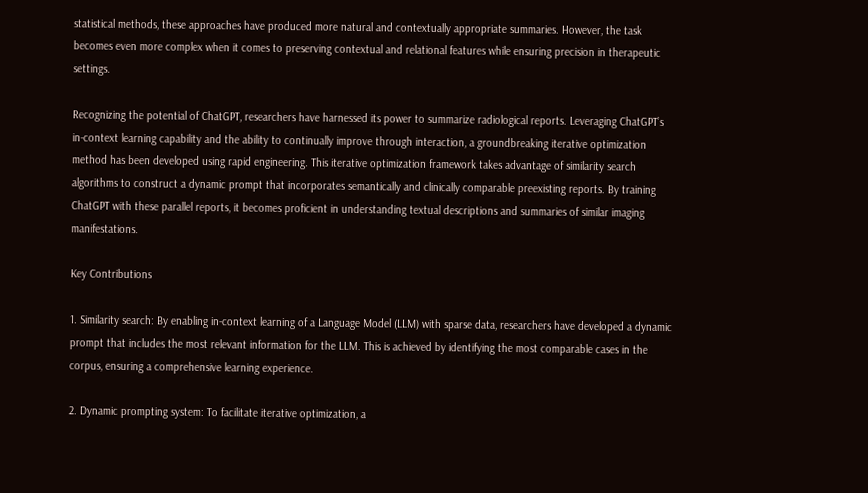statistical methods, these approaches have produced more natural and contextually appropriate summaries. However, the task becomes even more complex when it comes to preserving contextual and relational features while ensuring precision in therapeutic settings.

Recognizing the potential of ChatGPT, researchers have harnessed its power to summarize radiological reports. Leveraging ChatGPT’s in-context learning capability and the ability to continually improve through interaction, a groundbreaking iterative optimization method has been developed using rapid engineering. This iterative optimization framework takes advantage of similarity search algorithms to construct a dynamic prompt that incorporates semantically and clinically comparable preexisting reports. By training ChatGPT with these parallel reports, it becomes proficient in understanding textual descriptions and summaries of similar imaging manifestations.

Key Contributions

1. Similarity search: By enabling in-context learning of a Language Model (LLM) with sparse data, researchers have developed a dynamic prompt that includes the most relevant information for the LLM. This is achieved by identifying the most comparable cases in the corpus, ensuring a comprehensive learning experience.

2. Dynamic prompting system: To facilitate iterative optimization, a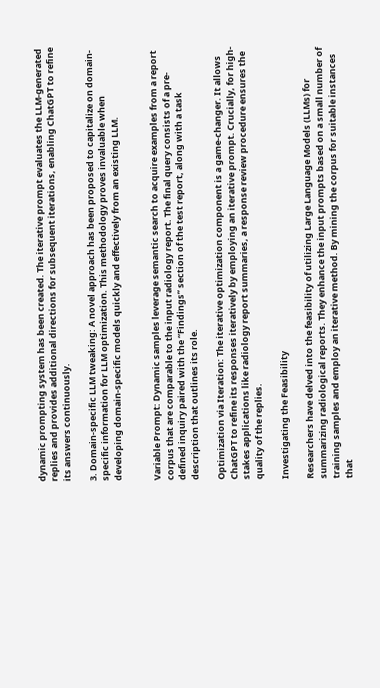dynamic prompting system has been created. The iterative prompt evaluates the LLM-generated replies and provides additional directions for subsequent iterations, enabling ChatGPT to refine its answers continuously.

3. Domain-specific LLM tweaking: A novel approach has been proposed to capitalize on domain-specific information for LLM optimization. This methodology proves invaluable when developing domain-specific models quickly and effectively from an existing LLM.


Variable Prompt: Dynamic samples leverage semantic search to acquire examples from a report corpus that are comparable to the input radiology report. The final query consists of a pre-defined inquiry paired with the “Findings” section of the test report, along with a task description that outlines its role.

Optimization via Iteration: The iterative optimization component is a game-changer. It allows ChatGPT to refine its responses iteratively by employing an iterative prompt. Crucially, for high-stakes applications like radiology report summaries, a response review procedure ensures the quality of the replies.

Investigating the Feasibility

Researchers have delved into the feasibility of utilizing Large Language Models (LLMs) for summarizing radiological reports. They enhance the input prompts based on a small number of training samples and employ an iterative method. By mining the corpus for suitable instances that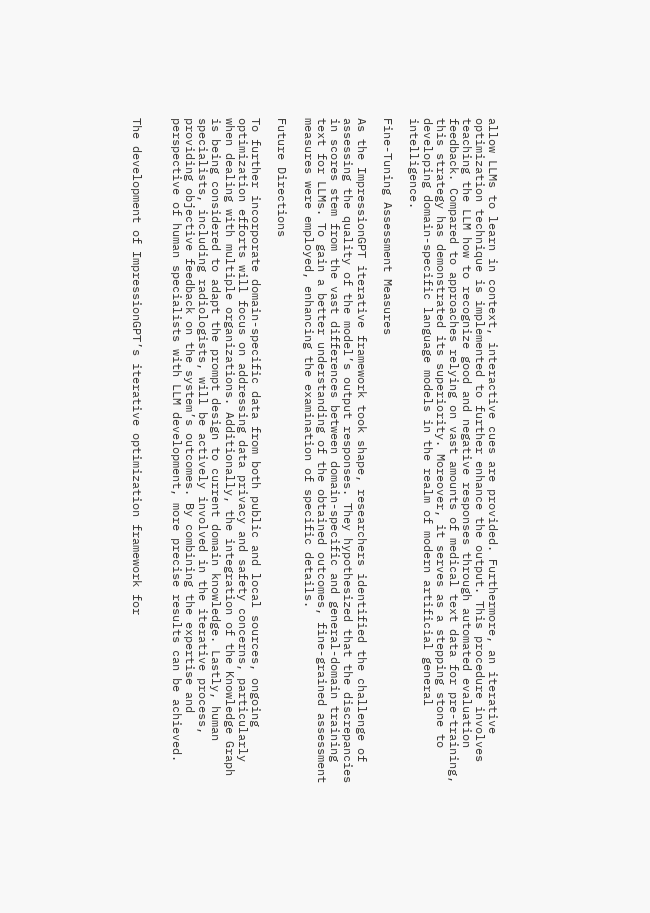allow LLMs to learn in context, interactive cues are provided. Furthermore, an iterative optimization technique is implemented to further enhance the output. This procedure involves teaching the LLM how to recognize good and negative responses through automated evaluation feedback. Compared to approaches relying on vast amounts of medical text data for pre-training, this strategy has demonstrated its superiority. Moreover, it serves as a stepping stone to developing domain-specific language models in the realm of modern artificial general intelligence.

Fine-Tuning Assessment Measures

As the ImpressionGPT iterative framework took shape, researchers identified the challenge of assessing the quality of the model’s output responses. They hypothesized that the discrepancies in scores stem from the vast differences between domain-specific and general-domain training text for LLMs. To gain a better understanding of the obtained outcomes, fine-grained assessment measures were employed, enhancing the examination of specific details.

Future Directions

To further incorporate domain-specific data from both public and local sources, ongoing optimization efforts will focus on addressing data privacy and safety concerns, particularly when dealing with multiple organizations. Additionally, the integration of the Knowledge Graph is being considered to adapt the prompt design to current domain knowledge. Lastly, human specialists, including radiologists, will be actively involved in the iterative process, providing objective feedback on the system’s outcomes. By combining the expertise and perspective of human specialists with LLM development, more precise results can be achieved.


The development of ImpressionGPT’s iterative optimization framework for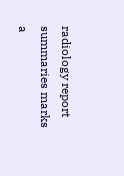radiology report summaries marks a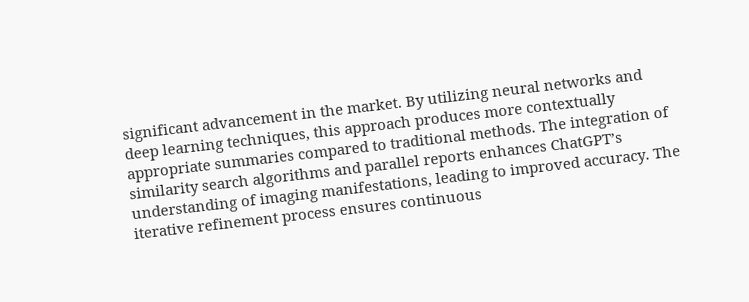significant advancement in the market. By utilizing neural networks and deep learning techniques, this approach produces more contextually appropriate summaries compared to traditional methods. The integration of similarity search algorithms and parallel reports enhances ChatGPT’s understanding of imaging manifestations, leading to improved accuracy. The iterative refinement process ensures continuous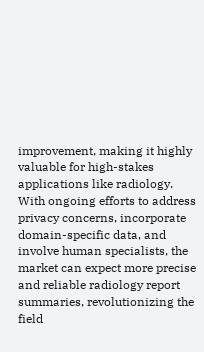improvement, making it highly valuable for high-stakes applications like radiology. With ongoing efforts to address privacy concerns, incorporate domain-specific data, and involve human specialists, the market can expect more precise and reliable radiology report summaries, revolutionizing the field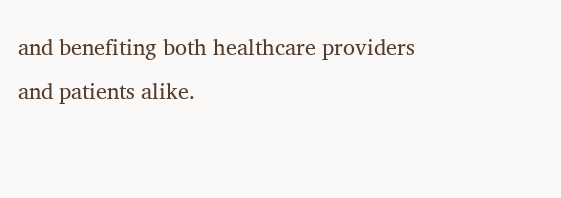and benefiting both healthcare providers and patients alike.